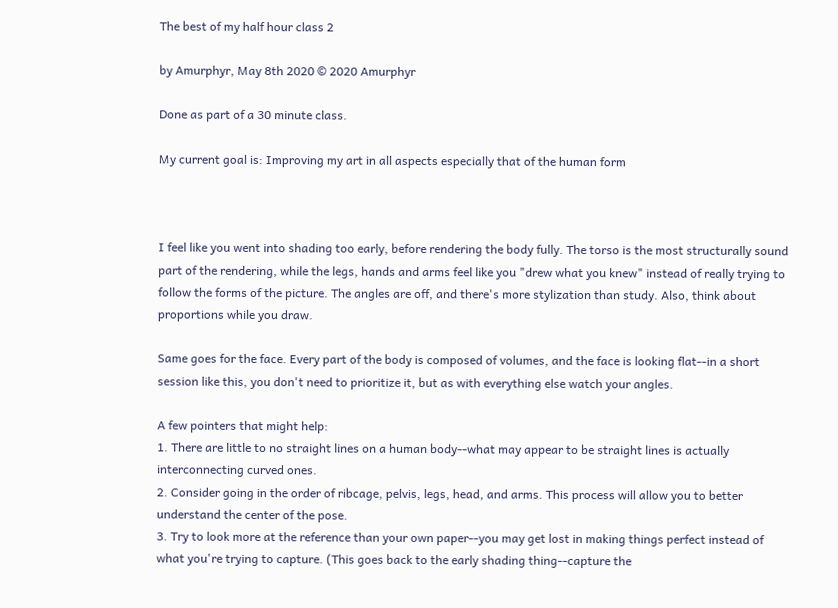The best of my half hour class 2

by Amurphyr, May 8th 2020 © 2020 Amurphyr

Done as part of a 30 minute class.

My current goal is: Improving my art in all aspects especially that of the human form



I feel like you went into shading too early, before rendering the body fully. The torso is the most structurally sound part of the rendering, while the legs, hands and arms feel like you "drew what you knew" instead of really trying to follow the forms of the picture. The angles are off, and there's more stylization than study. Also, think about proportions while you draw.

Same goes for the face. Every part of the body is composed of volumes, and the face is looking flat--in a short session like this, you don't need to prioritize it, but as with everything else watch your angles.

A few pointers that might help:
1. There are little to no straight lines on a human body--what may appear to be straight lines is actually interconnecting curved ones.
2. Consider going in the order of ribcage, pelvis, legs, head, and arms. This process will allow you to better understand the center of the pose.
3. Try to look more at the reference than your own paper--you may get lost in making things perfect instead of what you're trying to capture. (This goes back to the early shading thing--capture the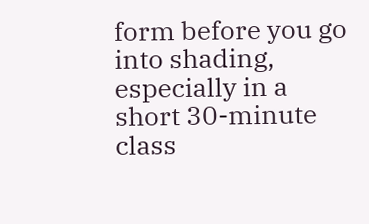form before you go into shading, especially in a short 30-minute class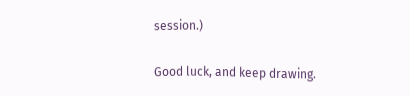session.)

Good luck, and keep drawing.